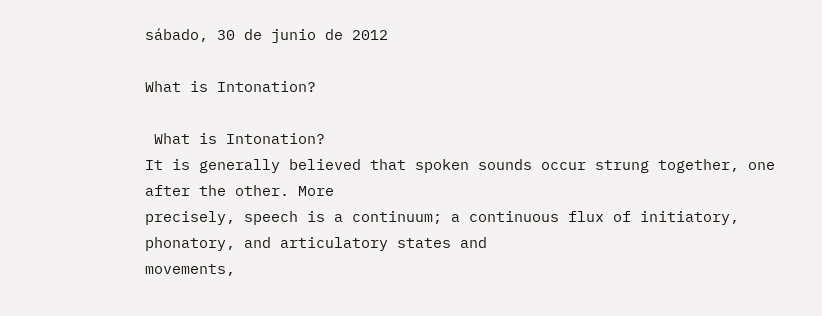sábado, 30 de junio de 2012

What is Intonation?

 What is Intonation?
It is generally believed that spoken sounds occur strung together, one after the other. More
precisely, speech is a continuum; a continuous flux of initiatory, phonatory, and articulatory states and
movements,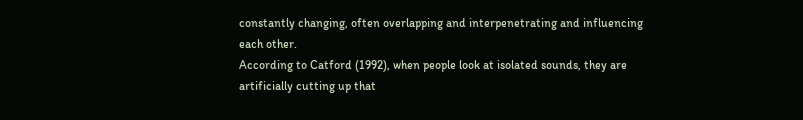constantly changing, often overlapping and interpenetrating and influencing each other.
According to Catford (1992), when people look at isolated sounds, they are artificially cutting up that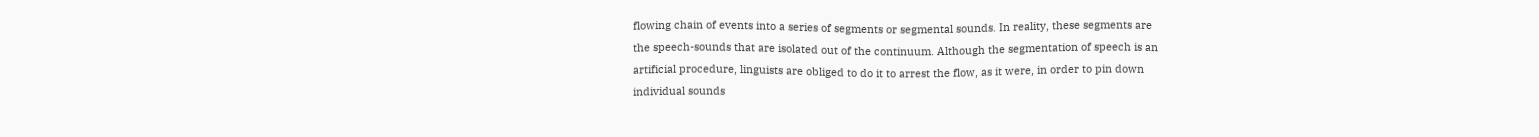flowing chain of events into a series of segments or segmental sounds. In reality, these segments are
the speech-sounds that are isolated out of the continuum. Although the segmentation of speech is an
artificial procedure, linguists are obliged to do it to arrest the flow, as it were, in order to pin down
individual sounds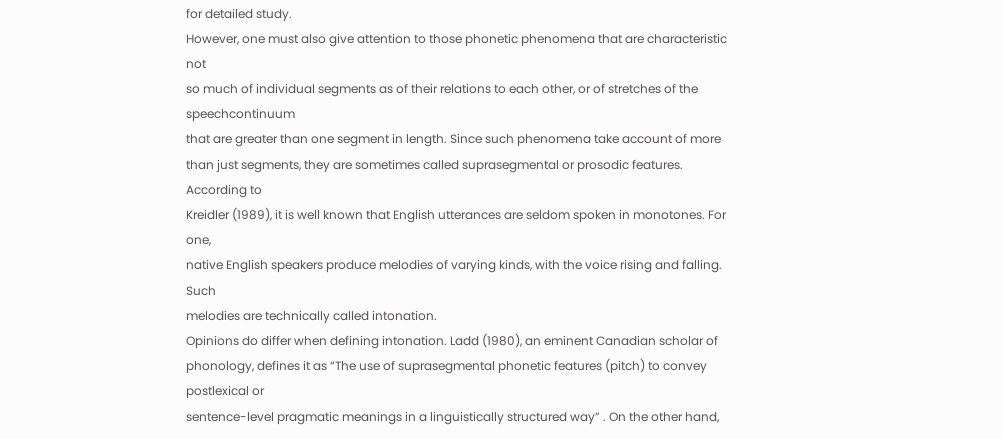for detailed study.
However, one must also give attention to those phonetic phenomena that are characteristic not
so much of individual segments as of their relations to each other, or of stretches of the speechcontinuum
that are greater than one segment in length. Since such phenomena take account of more
than just segments, they are sometimes called suprasegmental or prosodic features. According to
Kreidler (1989), it is well known that English utterances are seldom spoken in monotones. For one,
native English speakers produce melodies of varying kinds, with the voice rising and falling. Such
melodies are technically called intonation.
Opinions do differ when defining intonation. Ladd (1980), an eminent Canadian scholar of
phonology, defines it as “The use of suprasegmental phonetic features (pitch) to convey postlexical or
sentence-level pragmatic meanings in a linguistically structured way” . On the other hand,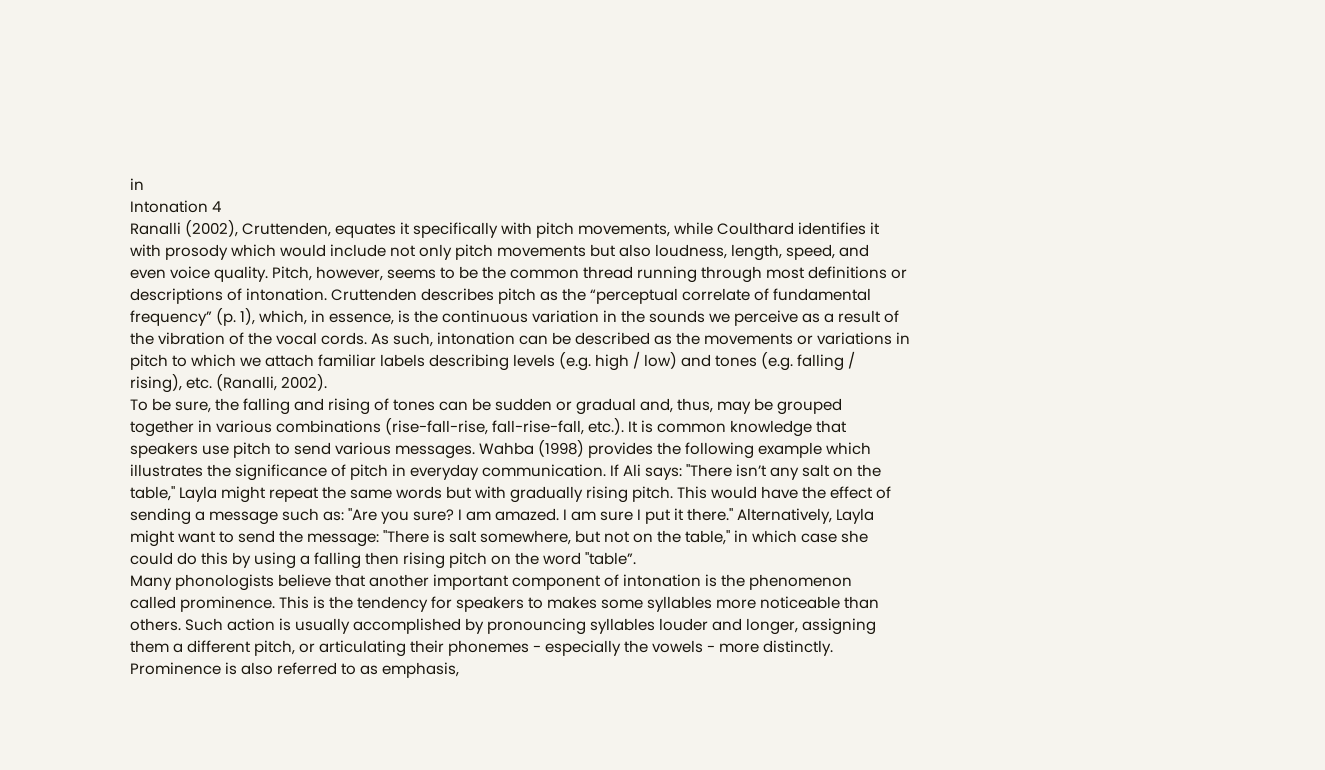in
Intonation 4
Ranalli (2002), Cruttenden, equates it specifically with pitch movements, while Coulthard identifies it
with prosody which would include not only pitch movements but also loudness, length, speed, and
even voice quality. Pitch, however, seems to be the common thread running through most definitions or
descriptions of intonation. Cruttenden describes pitch as the “perceptual correlate of fundamental
frequency” (p. 1), which, in essence, is the continuous variation in the sounds we perceive as a result of
the vibration of the vocal cords. As such, intonation can be described as the movements or variations in
pitch to which we attach familiar labels describing levels (e.g. high / low) and tones (e.g. falling /
rising), etc. (Ranalli, 2002).
To be sure, the falling and rising of tones can be sudden or gradual and, thus, may be grouped
together in various combinations (rise-fall-rise, fall-rise-fall, etc.). It is common knowledge that
speakers use pitch to send various messages. Wahba (1998) provides the following example which
illustrates the significance of pitch in everyday communication. If Ali says: "There isn’t any salt on the
table," Layla might repeat the same words but with gradually rising pitch. This would have the effect of
sending a message such as: "Are you sure? I am amazed. I am sure I put it there." Alternatively, Layla
might want to send the message: "There is salt somewhere, but not on the table," in which case she
could do this by using a falling then rising pitch on the word "table”.
Many phonologists believe that another important component of intonation is the phenomenon
called prominence. This is the tendency for speakers to makes some syllables more noticeable than
others. Such action is usually accomplished by pronouncing syllables louder and longer, assigning
them a different pitch, or articulating their phonemes - especially the vowels - more distinctly.
Prominence is also referred to as emphasis,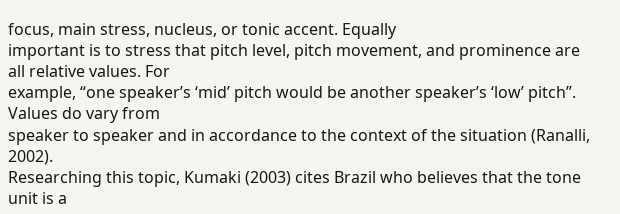focus, main stress, nucleus, or tonic accent. Equally
important is to stress that pitch level, pitch movement, and prominence are all relative values. For
example, “one speaker’s ‘mid’ pitch would be another speaker’s ‘low’ pitch”. Values do vary from
speaker to speaker and in accordance to the context of the situation (Ranalli, 2002).
Researching this topic, Kumaki (2003) cites Brazil who believes that the tone unit is a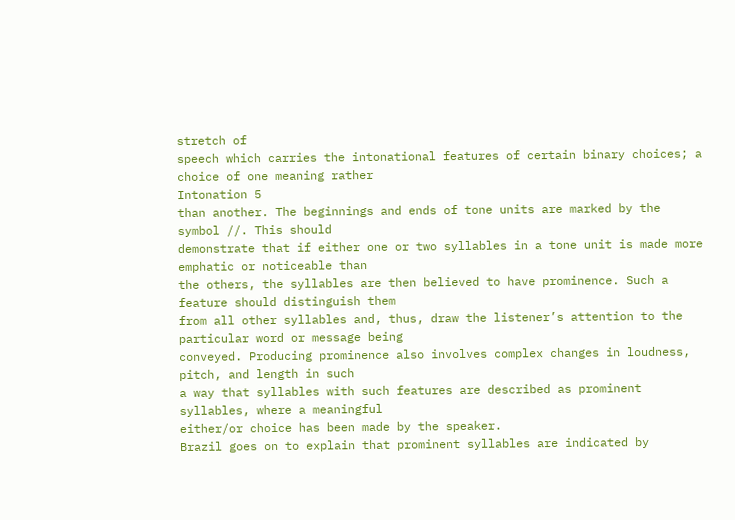stretch of
speech which carries the intonational features of certain binary choices; a choice of one meaning rather
Intonation 5
than another. The beginnings and ends of tone units are marked by the symbol //. This should
demonstrate that if either one or two syllables in a tone unit is made more emphatic or noticeable than
the others, the syllables are then believed to have prominence. Such a feature should distinguish them
from all other syllables and, thus, draw the listener’s attention to the particular word or message being
conveyed. Producing prominence also involves complex changes in loudness, pitch, and length in such
a way that syllables with such features are described as prominent syllables, where a meaningful
either/or choice has been made by the speaker.
Brazil goes on to explain that prominent syllables are indicated by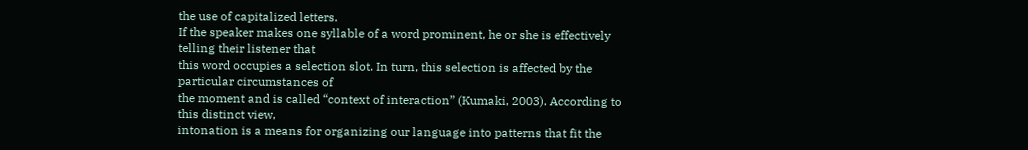the use of capitalized letters.
If the speaker makes one syllable of a word prominent, he or she is effectively telling their listener that
this word occupies a selection slot. In turn, this selection is affected by the particular circumstances of
the moment and is called “context of interaction” (Kumaki, 2003). According to this distinct view,
intonation is a means for organizing our language into patterns that fit the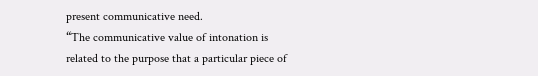present communicative need.
“The communicative value of intonation is related to the purpose that a particular piece of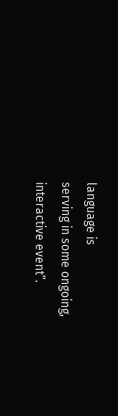language is
serving in some ongoing, interactive event”.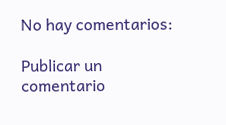No hay comentarios:

Publicar un comentario